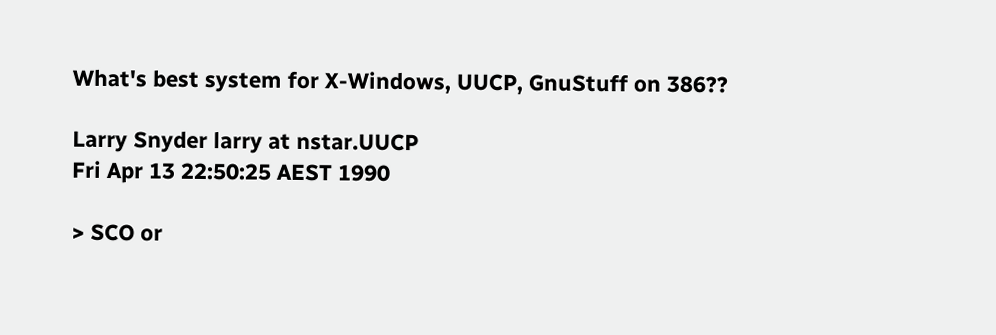What's best system for X-Windows, UUCP, GnuStuff on 386??

Larry Snyder larry at nstar.UUCP
Fri Apr 13 22:50:25 AEST 1990

> SCO or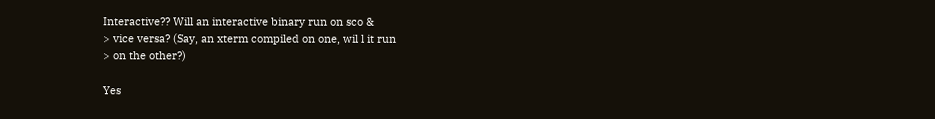Interactive?? Will an interactive binary run on sco &
> vice versa? (Say, an xterm compiled on one, wil l it run
> on the other?)

Yes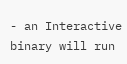- an Interactive binary will run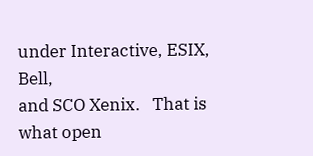under Interactive, ESIX, Bell,
and SCO Xenix.   That is what open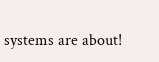systems are about!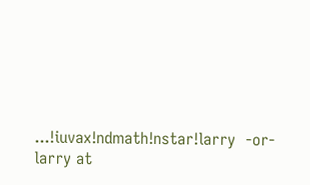...!iuvax!ndmath!nstar!larry  -or-  larry at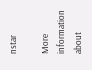nstar

More information about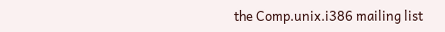the Comp.unix.i386 mailing list